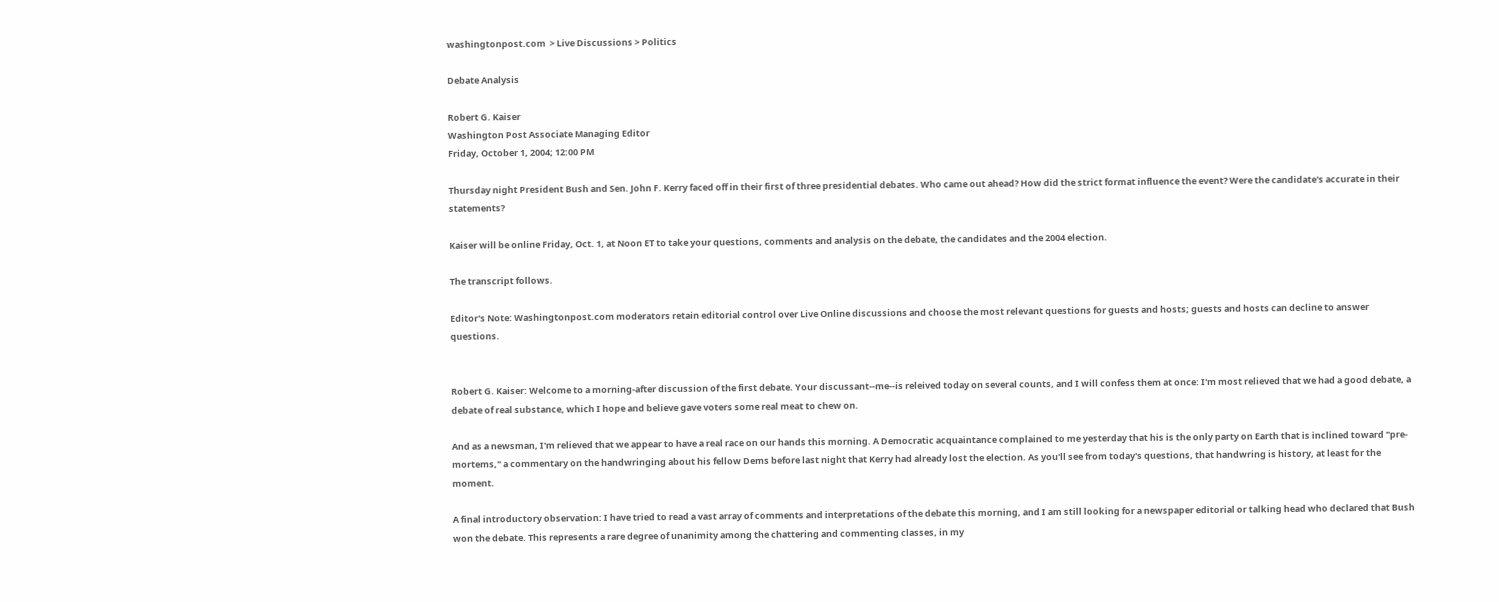washingtonpost.com  > Live Discussions > Politics

Debate Analysis

Robert G. Kaiser
Washington Post Associate Managing Editor
Friday, October 1, 2004; 12:00 PM

Thursday night President Bush and Sen. John F. Kerry faced off in their first of three presidential debates. Who came out ahead? How did the strict format influence the event? Were the candidate's accurate in their statements?

Kaiser will be online Friday, Oct. 1, at Noon ET to take your questions, comments and analysis on the debate, the candidates and the 2004 election.

The transcript follows.

Editor's Note: Washingtonpost.com moderators retain editorial control over Live Online discussions and choose the most relevant questions for guests and hosts; guests and hosts can decline to answer questions.


Robert G. Kaiser: Welcome to a morning-after discussion of the first debate. Your discussant--me--is releived today on several counts, and I will confess them at once: I'm most relieved that we had a good debate, a debate of real substance, which I hope and believe gave voters some real meat to chew on.

And as a newsman, I'm relieved that we appear to have a real race on our hands this morning. A Democratic acquaintance complained to me yesterday that his is the only party on Earth that is inclined toward "pre-mortems," a commentary on the handwringing about his fellow Dems before last night that Kerry had already lost the election. As you'll see from today's questions, that handwring is history, at least for the moment.

A final introductory observation: I have tried to read a vast array of comments and interpretations of the debate this morning, and I am still looking for a newspaper editorial or talking head who declared that Bush won the debate. This represents a rare degree of unanimity among the chattering and commenting classes, in my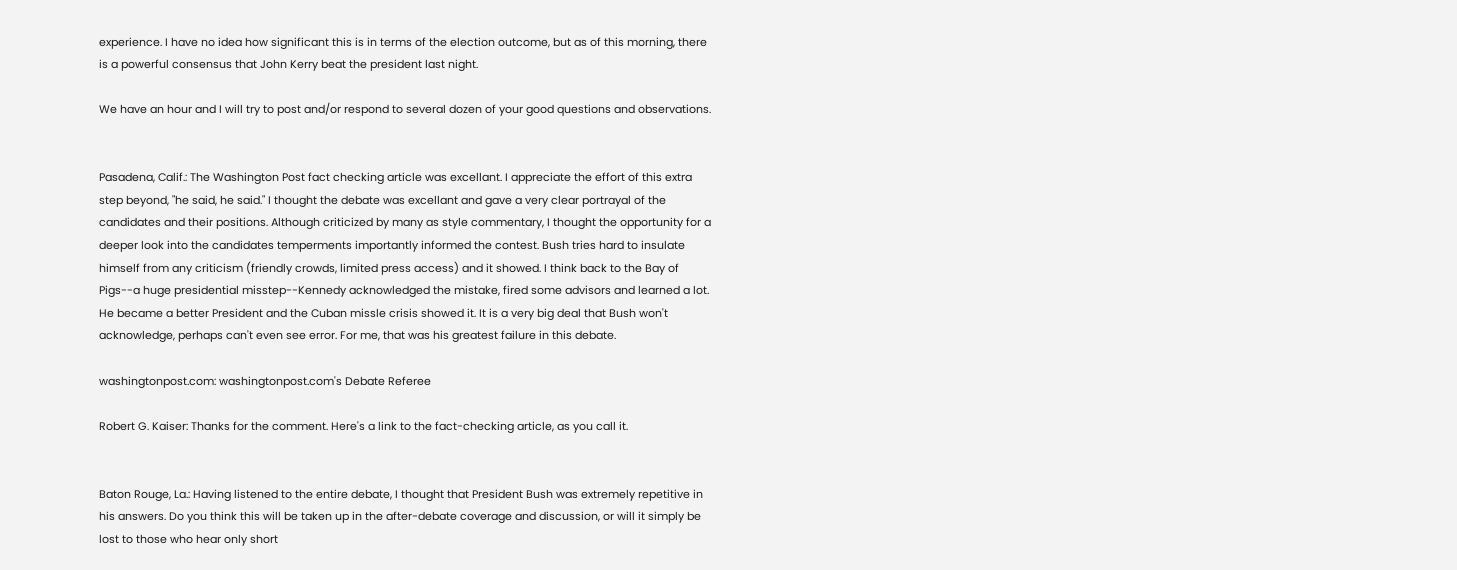experience. I have no idea how significant this is in terms of the election outcome, but as of this morning, there is a powerful consensus that John Kerry beat the president last night.

We have an hour and I will try to post and/or respond to several dozen of your good questions and observations.


Pasadena, Calif.: The Washington Post fact checking article was excellant. I appreciate the effort of this extra step beyond, "he said, he said." I thought the debate was excellant and gave a very clear portrayal of the candidates and their positions. Although criticized by many as style commentary, I thought the opportunity for a deeper look into the candidates temperments importantly informed the contest. Bush tries hard to insulate himself from any criticism (friendly crowds, limited press access) and it showed. I think back to the Bay of Pigs--a huge presidential misstep--Kennedy acknowledged the mistake, fired some advisors and learned a lot. He became a better President and the Cuban missle crisis showed it. It is a very big deal that Bush won't acknowledge, perhaps can't even see error. For me, that was his greatest failure in this debate.

washingtonpost.com: washingtonpost.com's Debate Referee

Robert G. Kaiser: Thanks for the comment. Here's a link to the fact-checking article, as you call it.


Baton Rouge, La.: Having listened to the entire debate, I thought that President Bush was extremely repetitive in his answers. Do you think this will be taken up in the after-debate coverage and discussion, or will it simply be lost to those who hear only short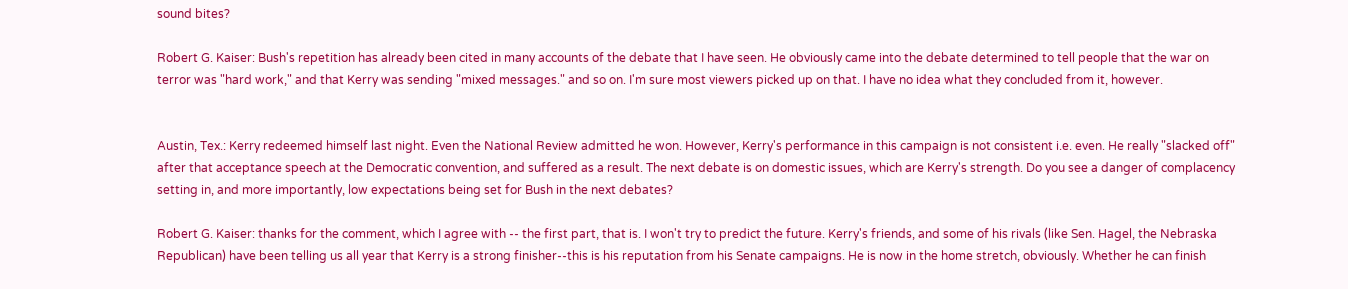sound bites?

Robert G. Kaiser: Bush's repetition has already been cited in many accounts of the debate that I have seen. He obviously came into the debate determined to tell people that the war on terror was "hard work," and that Kerry was sending "mixed messages." and so on. I'm sure most viewers picked up on that. I have no idea what they concluded from it, however.


Austin, Tex.: Kerry redeemed himself last night. Even the National Review admitted he won. However, Kerry's performance in this campaign is not consistent i.e. even. He really "slacked off" after that acceptance speech at the Democratic convention, and suffered as a result. The next debate is on domestic issues, which are Kerry's strength. Do you see a danger of complacency setting in, and more importantly, low expectations being set for Bush in the next debates?

Robert G. Kaiser: thanks for the comment, which I agree with -- the first part, that is. I won't try to predict the future. Kerry's friends, and some of his rivals (like Sen. Hagel, the Nebraska Republican) have been telling us all year that Kerry is a strong finisher--this is his reputation from his Senate campaigns. He is now in the home stretch, obviously. Whether he can finish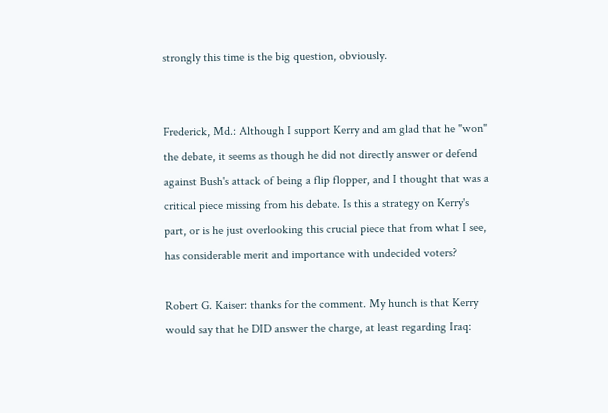strongly this time is the big question, obviously.


Frederick, Md.: Although I support Kerry and am glad that he "won" the debate, it seems as though he did not directly answer or defend against Bush's attack of being a flip flopper, and I thought that was a critical piece missing from his debate. Is this a strategy on Kerry's part, or is he just overlooking this crucial piece that from what I see, has considerable merit and importance with undecided voters?

Robert G. Kaiser: thanks for the comment. My hunch is that Kerry would say that he DID answer the charge, at least regarding Iraq: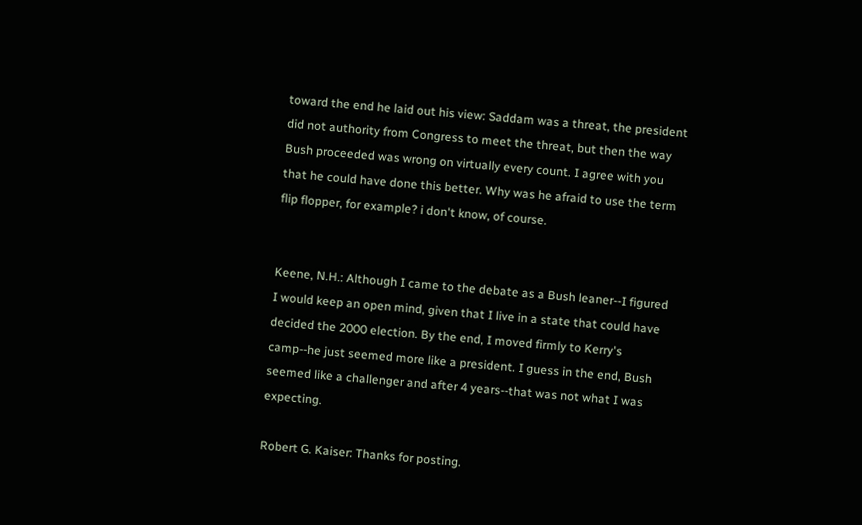toward the end he laid out his view: Saddam was a threat, the president did not authority from Congress to meet the threat, but then the way Bush proceeded was wrong on virtually every count. I agree with you that he could have done this better. Why was he afraid to use the term flip flopper, for example? i don't know, of course.


Keene, N.H.: Although I came to the debate as a Bush leaner--I figured I would keep an open mind, given that I live in a state that could have decided the 2000 election. By the end, I moved firmly to Kerry's camp--he just seemed more like a president. I guess in the end, Bush seemed like a challenger and after 4 years--that was not what I was expecting.

Robert G. Kaiser: Thanks for posting.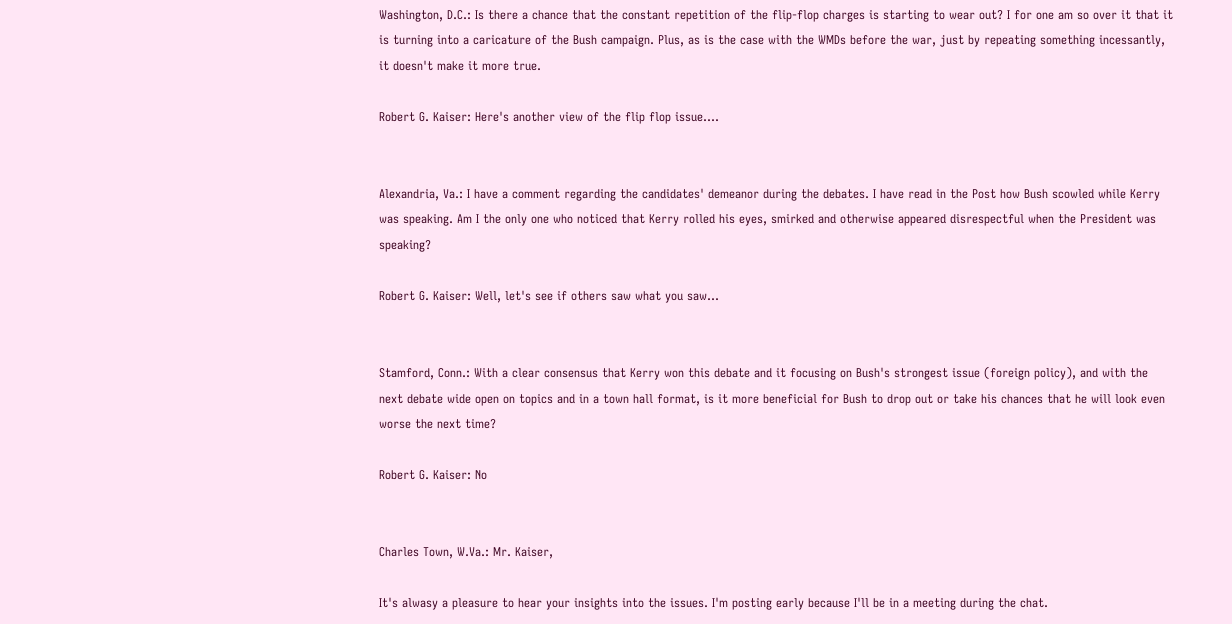Washington, D.C.: Is there a chance that the constant repetition of the flip-flop charges is starting to wear out? I for one am so over it that it is turning into a caricature of the Bush campaign. Plus, as is the case with the WMDs before the war, just by repeating something incessantly, it doesn't make it more true.

Robert G. Kaiser: Here's another view of the flip flop issue....


Alexandria, Va.: I have a comment regarding the candidates' demeanor during the debates. I have read in the Post how Bush scowled while Kerry was speaking. Am I the only one who noticed that Kerry rolled his eyes, smirked and otherwise appeared disrespectful when the President was speaking?

Robert G. Kaiser: Well, let's see if others saw what you saw...


Stamford, Conn.: With a clear consensus that Kerry won this debate and it focusing on Bush's strongest issue (foreign policy), and with the next debate wide open on topics and in a town hall format, is it more beneficial for Bush to drop out or take his chances that he will look even worse the next time?

Robert G. Kaiser: No


Charles Town, W.Va.: Mr. Kaiser,

It's alwasy a pleasure to hear your insights into the issues. I'm posting early because I'll be in a meeting during the chat.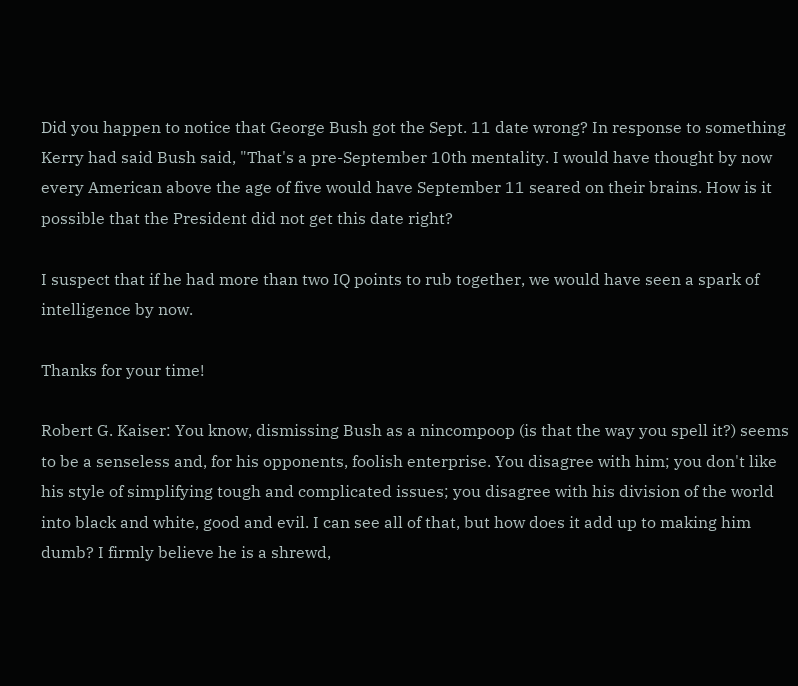Did you happen to notice that George Bush got the Sept. 11 date wrong? In response to something Kerry had said Bush said, "That's a pre-September 10th mentality. I would have thought by now every American above the age of five would have September 11 seared on their brains. How is it possible that the President did not get this date right?

I suspect that if he had more than two IQ points to rub together, we would have seen a spark of intelligence by now.

Thanks for your time!

Robert G. Kaiser: You know, dismissing Bush as a nincompoop (is that the way you spell it?) seems to be a senseless and, for his opponents, foolish enterprise. You disagree with him; you don't like his style of simplifying tough and complicated issues; you disagree with his division of the world into black and white, good and evil. I can see all of that, but how does it add up to making him dumb? I firmly believe he is a shrewd,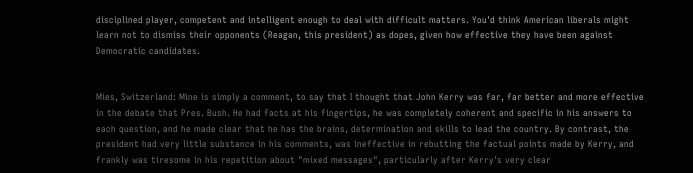disciplined player, competent and intelligent enough to deal with difficult matters. You'd think American liberals might learn not to dismiss their opponents (Reagan, this president) as dopes, given how effective they have been against Democratic candidates.


Mies, Switzerland: Mine is simply a comment, to say that I thought that John Kerry was far, far better and more effective in the debate that Pres. Bush. He had facts at his fingertips, he was completely coherent and specific in his answers to each question, and he made clear that he has the brains, determination and skills to lead the country. By contrast, the president had very little substance in his comments, was ineffective in rebutting the factual points made by Kerry, and frankly was tiresome in his repetition about "mixed messages", particularly after Kerry's very clear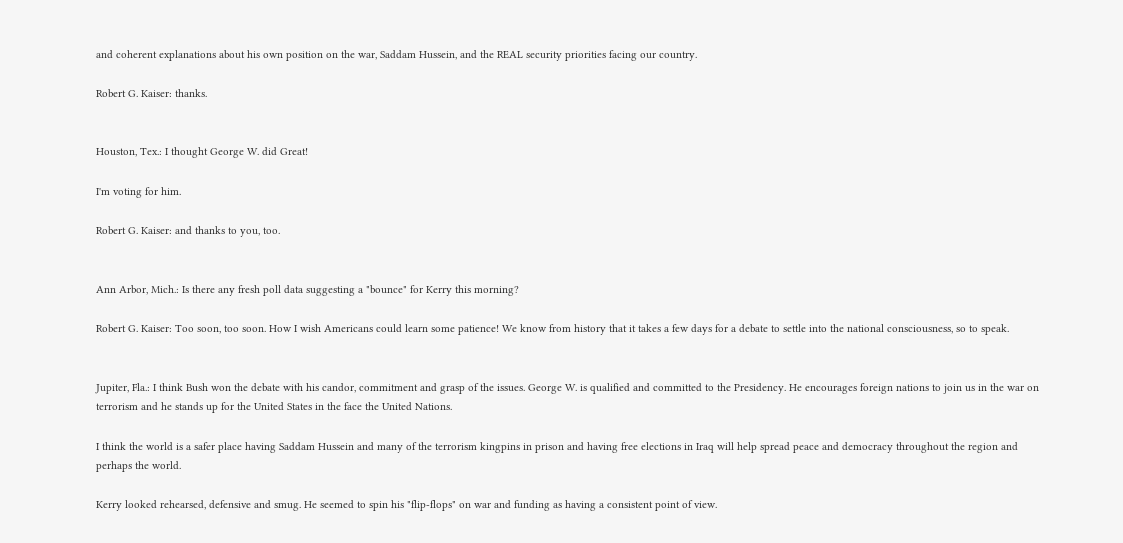and coherent explanations about his own position on the war, Saddam Hussein, and the REAL security priorities facing our country.

Robert G. Kaiser: thanks.


Houston, Tex.: I thought George W. did Great!

I'm voting for him.

Robert G. Kaiser: and thanks to you, too.


Ann Arbor, Mich.: Is there any fresh poll data suggesting a "bounce" for Kerry this morning?

Robert G. Kaiser: Too soon, too soon. How I wish Americans could learn some patience! We know from history that it takes a few days for a debate to settle into the national consciousness, so to speak.


Jupiter, Fla.: I think Bush won the debate with his candor, commitment and grasp of the issues. George W. is qualified and committed to the Presidency. He encourages foreign nations to join us in the war on terrorism and he stands up for the United States in the face the United Nations.

I think the world is a safer place having Saddam Hussein and many of the terrorism kingpins in prison and having free elections in Iraq will help spread peace and democracy throughout the region and perhaps the world.

Kerry looked rehearsed, defensive and smug. He seemed to spin his "flip-flops" on war and funding as having a consistent point of view.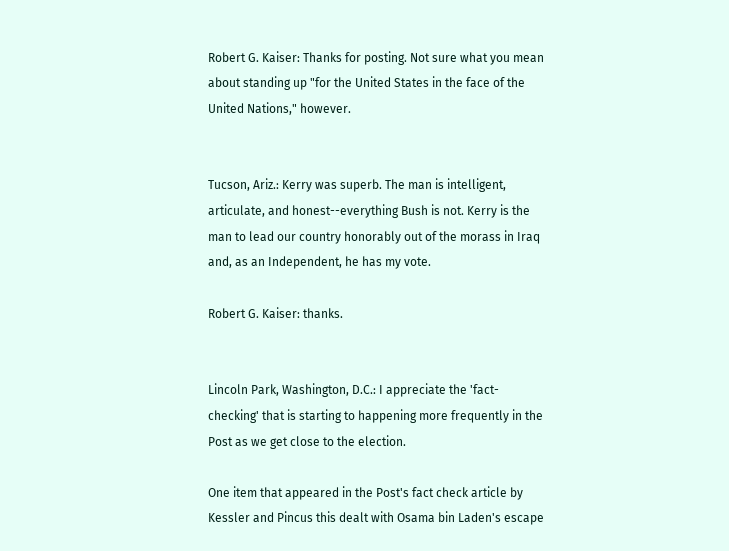Robert G. Kaiser: Thanks for posting. Not sure what you mean about standing up "for the United States in the face of the United Nations," however.


Tucson, Ariz.: Kerry was superb. The man is intelligent, articulate, and honest--everything Bush is not. Kerry is the man to lead our country honorably out of the morass in Iraq and, as an Independent, he has my vote.

Robert G. Kaiser: thanks.


Lincoln Park, Washington, D.C.: I appreciate the 'fact-checking' that is starting to happening more frequently in the Post as we get close to the election.

One item that appeared in the Post's fact check article by Kessler and Pincus this dealt with Osama bin Laden's escape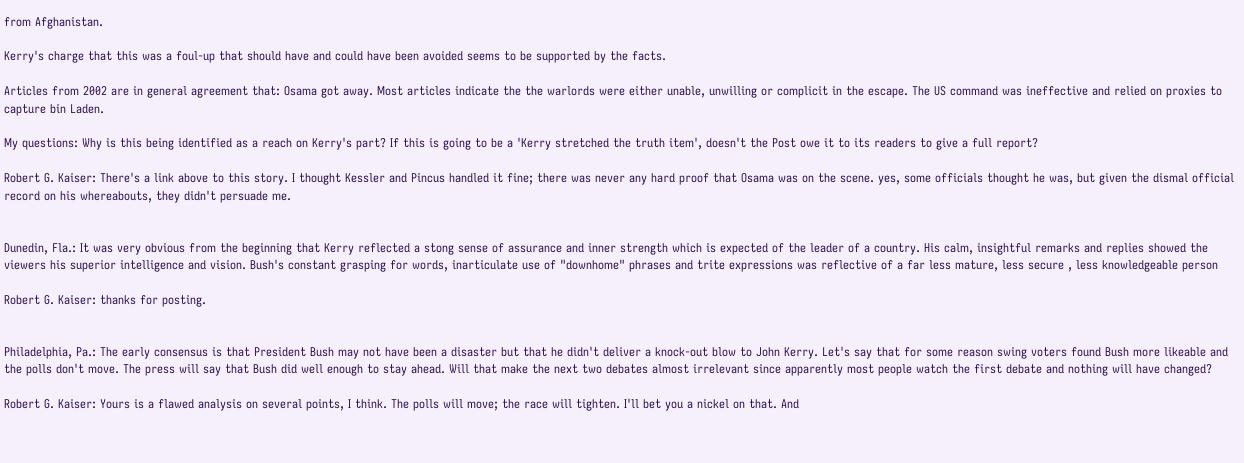from Afghanistan.

Kerry's charge that this was a foul-up that should have and could have been avoided seems to be supported by the facts.

Articles from 2002 are in general agreement that: Osama got away. Most articles indicate the the warlords were either unable, unwilling or complicit in the escape. The US command was ineffective and relied on proxies to capture bin Laden.

My questions: Why is this being identified as a reach on Kerry's part? If this is going to be a 'Kerry stretched the truth item', doesn't the Post owe it to its readers to give a full report?

Robert G. Kaiser: There's a link above to this story. I thought Kessler and Pincus handled it fine; there was never any hard proof that Osama was on the scene. yes, some officials thought he was, but given the dismal official record on his whereabouts, they didn't persuade me.


Dunedin, Fla.: It was very obvious from the beginning that Kerry reflected a stong sense of assurance and inner strength which is expected of the leader of a country. His calm, insightful remarks and replies showed the viewers his superior intelligence and vision. Bush's constant grasping for words, inarticulate use of "downhome" phrases and trite expressions was reflective of a far less mature, less secure , less knowledgeable person

Robert G. Kaiser: thanks for posting.


Philadelphia, Pa.: The early consensus is that President Bush may not have been a disaster but that he didn't deliver a knock-out blow to John Kerry. Let's say that for some reason swing voters found Bush more likeable and the polls don't move. The press will say that Bush did well enough to stay ahead. Will that make the next two debates almost irrelevant since apparently most people watch the first debate and nothing will have changed?

Robert G. Kaiser: Yours is a flawed analysis on several points, I think. The polls will move; the race will tighten. I'll bet you a nickel on that. And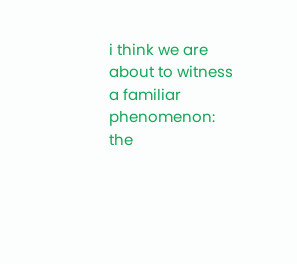i think we are about to witness a familiar phenomenon: the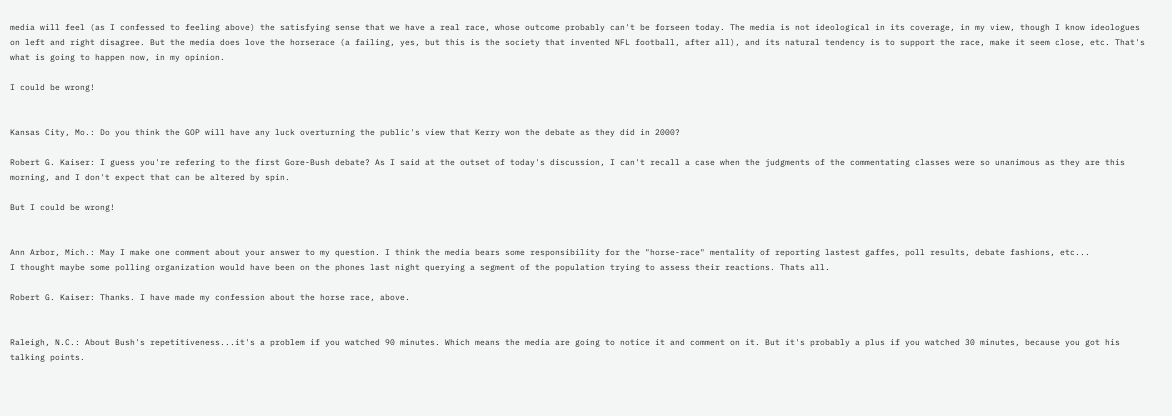media will feel (as I confessed to feeling above) the satisfying sense that we have a real race, whose outcome probably can't be forseen today. The media is not ideological in its coverage, in my view, though I know ideologues on left and right disagree. But the media does love the horserace (a failing, yes, but this is the society that invented NFL football, after all), and its natural tendency is to support the race, make it seem close, etc. That's what is going to happen now, in my opinion.

I could be wrong!


Kansas City, Mo.: Do you think the GOP will have any luck overturning the public's view that Kerry won the debate as they did in 2000?

Robert G. Kaiser: I guess you're refering to the first Gore-Bush debate? As I said at the outset of today's discussion, I can't recall a case when the judgments of the commentating classes were so unanimous as they are this morning, and I don't expect that can be altered by spin.

But I could be wrong!


Ann Arbor, Mich.: May I make one comment about your answer to my question. I think the media bears some responsibility for the "horse-race" mentality of reporting lastest gaffes, poll results, debate fashions, etc...
I thought maybe some polling organization would have been on the phones last night querying a segment of the population trying to assess their reactions. Thats all.

Robert G. Kaiser: Thanks. I have made my confession about the horse race, above.


Raleigh, N.C.: About Bush's repetitiveness...it's a problem if you watched 90 minutes. Which means the media are going to notice it and comment on it. But it's probably a plus if you watched 30 minutes, because you got his talking points.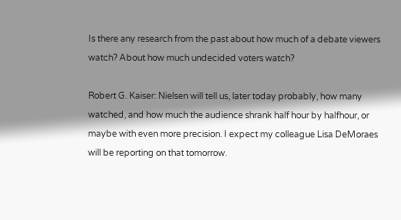Is there any research from the past about how much of a debate viewers watch? About how much undecided voters watch?

Robert G. Kaiser: Nielsen will tell us, later today probably, how many watched, and how much the audience shrank half hour by halfhour, or maybe with even more precision. I expect my colleague Lisa DeMoraes will be reporting on that tomorrow.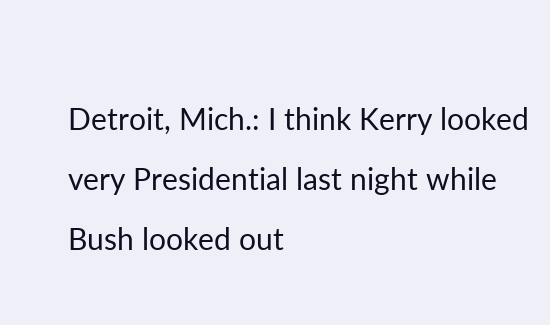Detroit, Mich.: I think Kerry looked very Presidential last night while Bush looked out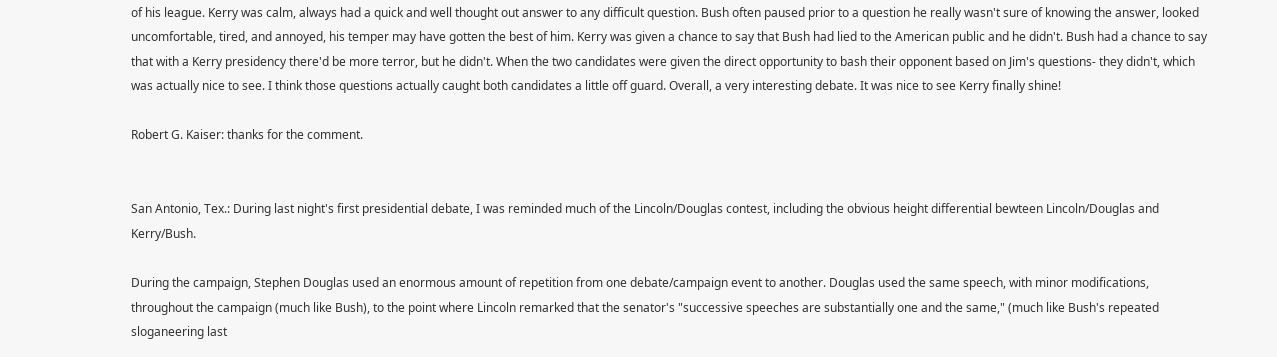of his league. Kerry was calm, always had a quick and well thought out answer to any difficult question. Bush often paused prior to a question he really wasn't sure of knowing the answer, looked uncomfortable, tired, and annoyed, his temper may have gotten the best of him. Kerry was given a chance to say that Bush had lied to the American public and he didn't. Bush had a chance to say that with a Kerry presidency there'd be more terror, but he didn't. When the two candidates were given the direct opportunity to bash their opponent based on Jim's questions- they didn't, which was actually nice to see. I think those questions actually caught both candidates a little off guard. Overall, a very interesting debate. It was nice to see Kerry finally shine!

Robert G. Kaiser: thanks for the comment.


San Antonio, Tex.: During last night's first presidential debate, I was reminded much of the Lincoln/Douglas contest, including the obvious height differential bewteen Lincoln/Douglas and Kerry/Bush.

During the campaign, Stephen Douglas used an enormous amount of repetition from one debate/campaign event to another. Douglas used the same speech, with minor modifications, throughout the campaign (much like Bush), to the point where Lincoln remarked that the senator's "successive speeches are substantially one and the same," (much like Bush's repeated sloganeering last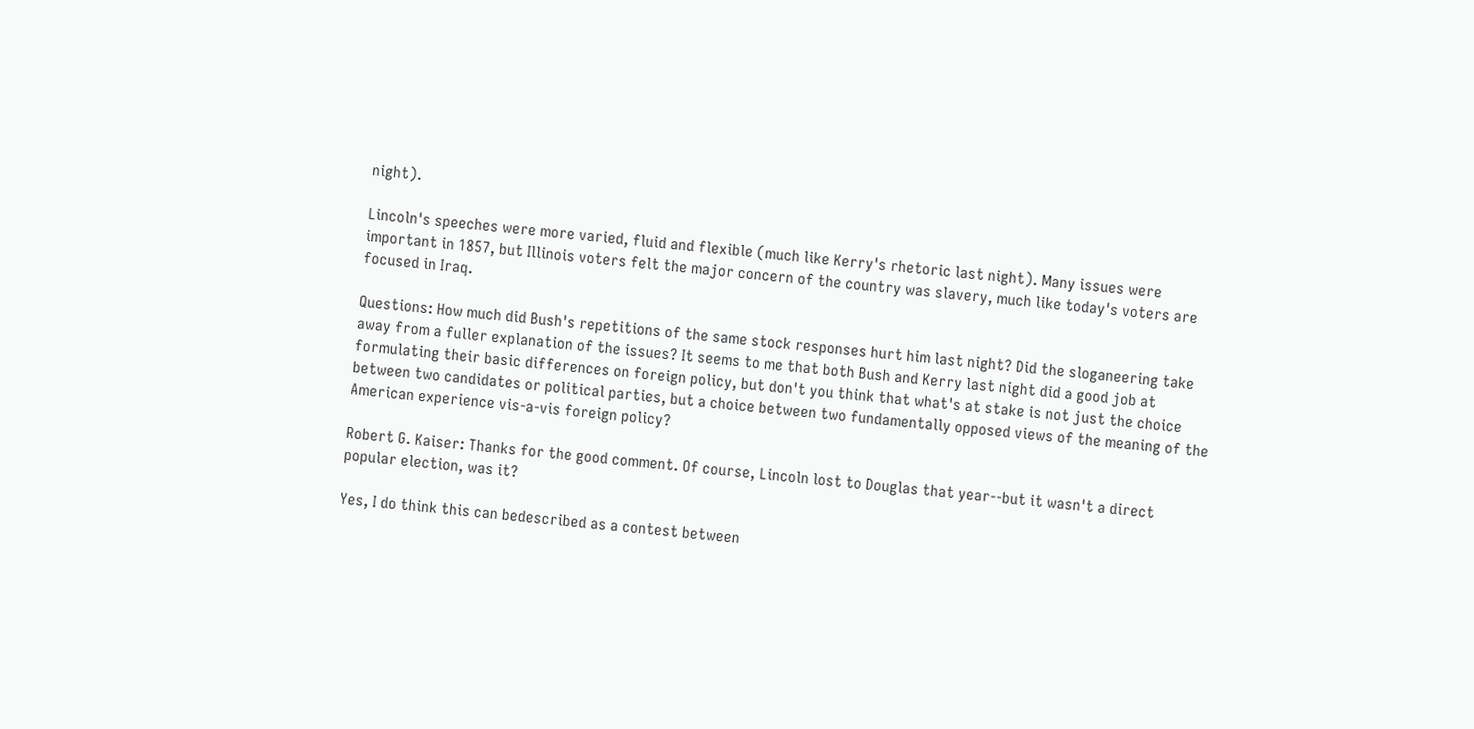night).

Lincoln's speeches were more varied, fluid and flexible (much like Kerry's rhetoric last night). Many issues were important in 1857, but Illinois voters felt the major concern of the country was slavery, much like today's voters are focused in Iraq.

Questions: How much did Bush's repetitions of the same stock responses hurt him last night? Did the sloganeering take away from a fuller explanation of the issues? It seems to me that both Bush and Kerry last night did a good job at formulating their basic differences on foreign policy, but don't you think that what's at stake is not just the choice between two candidates or political parties, but a choice between two fundamentally opposed views of the meaning of the American experience vis-a-vis foreign policy?

Robert G. Kaiser: Thanks for the good comment. Of course, Lincoln lost to Douglas that year--but it wasn't a direct popular election, was it?

Yes, I do think this can bedescribed as a contest between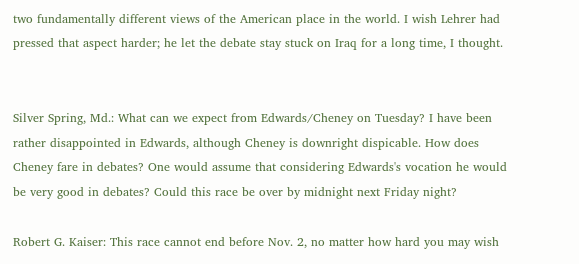two fundamentally different views of the American place in the world. I wish Lehrer had pressed that aspect harder; he let the debate stay stuck on Iraq for a long time, I thought.


Silver Spring, Md.: What can we expect from Edwards/Cheney on Tuesday? I have been rather disappointed in Edwards, although Cheney is downright dispicable. How does Cheney fare in debates? One would assume that considering Edwards's vocation he would be very good in debates? Could this race be over by midnight next Friday night?

Robert G. Kaiser: This race cannot end before Nov. 2, no matter how hard you may wish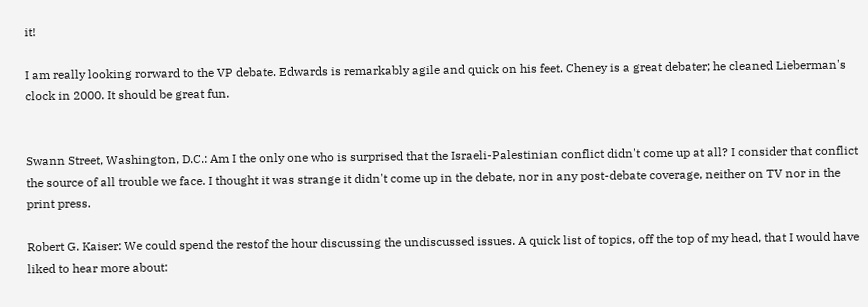it!

I am really looking rorward to the VP debate. Edwards is remarkably agile and quick on his feet. Cheney is a great debater; he cleaned Lieberman's clock in 2000. It should be great fun.


Swann Street, Washington, D.C.: Am I the only one who is surprised that the Israeli-Palestinian conflict didn't come up at all? I consider that conflict the source of all trouble we face. I thought it was strange it didn't come up in the debate, nor in any post-debate coverage, neither on TV nor in the print press.

Robert G. Kaiser: We could spend the restof the hour discussing the undiscussed issues. A quick list of topics, off the top of my head, that I would have liked to hear more about: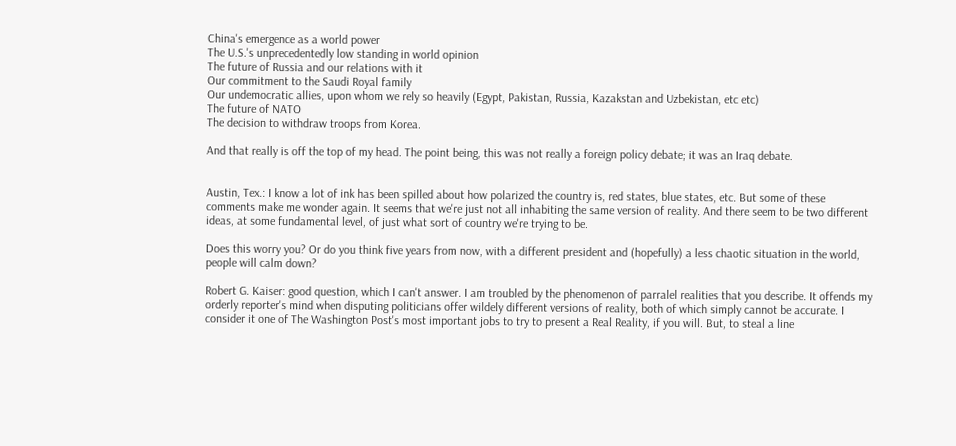China's emergence as a world power
The U.S.'s unprecedentedly low standing in world opinion
The future of Russia and our relations with it
Our commitment to the Saudi Royal family
Our undemocratic allies, upon whom we rely so heavily (Egypt, Pakistan, Russia, Kazakstan and Uzbekistan, etc etc)
The future of NATO
The decision to withdraw troops from Korea.

And that really is off the top of my head. The point being, this was not really a foreign policy debate; it was an Iraq debate.


Austin, Tex.: I know a lot of ink has been spilled about how polarized the country is, red states, blue states, etc. But some of these comments make me wonder again. It seems that we're just not all inhabiting the same version of reality. And there seem to be two different ideas, at some fundamental level, of just what sort of country we're trying to be.

Does this worry you? Or do you think five years from now, with a different president and (hopefully) a less chaotic situation in the world, people will calm down?

Robert G. Kaiser: good question, which I can't answer. I am troubled by the phenomenon of parralel realities that you describe. It offends my orderly reporter's mind when disputing politicians offer wildely different versions of reality, both of which simply cannot be accurate. I consider it one of The Washington Post's most important jobs to try to present a Real Reality, if you will. But, to steal a line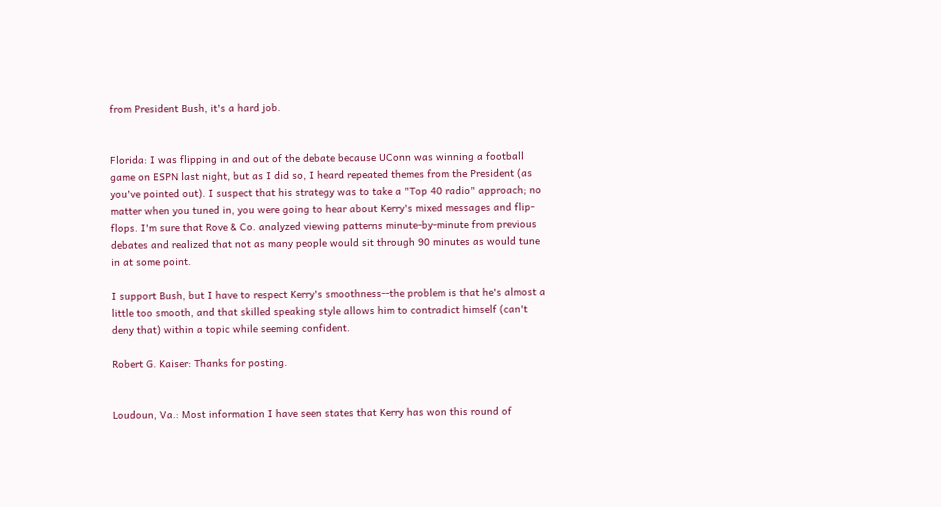from President Bush, it's a hard job.


Florida: I was flipping in and out of the debate because UConn was winning a football game on ESPN last night, but as I did so, I heard repeated themes from the President (as you've pointed out). I suspect that his strategy was to take a "Top 40 radio" approach; no matter when you tuned in, you were going to hear about Kerry's mixed messages and flip-flops. I'm sure that Rove & Co. analyzed viewing patterns minute-by-minute from previous debates and realized that not as many people would sit through 90 minutes as would tune in at some point.

I support Bush, but I have to respect Kerry's smoothness--the problem is that he's almost a little too smooth, and that skilled speaking style allows him to contradict himself (can't deny that) within a topic while seeming confident.

Robert G. Kaiser: Thanks for posting.


Loudoun, Va.: Most information I have seen states that Kerry has won this round of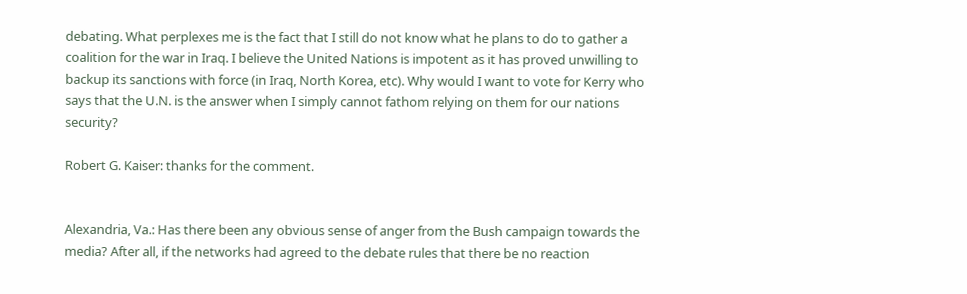debating. What perplexes me is the fact that I still do not know what he plans to do to gather a coalition for the war in Iraq. I believe the United Nations is impotent as it has proved unwilling to backup its sanctions with force (in Iraq, North Korea, etc). Why would I want to vote for Kerry who says that the U.N. is the answer when I simply cannot fathom relying on them for our nations security?

Robert G. Kaiser: thanks for the comment.


Alexandria, Va.: Has there been any obvious sense of anger from the Bush campaign towards the media? After all, if the networks had agreed to the debate rules that there be no reaction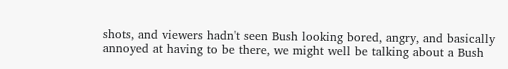shots, and viewers hadn't seen Bush looking bored, angry, and basically annoyed at having to be there, we might well be talking about a Bush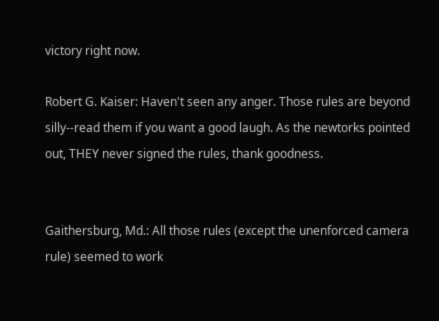victory right now.

Robert G. Kaiser: Haven't seen any anger. Those rules are beyond silly--read them if you want a good laugh. As the newtorks pointed out, THEY never signed the rules, thank goodness.


Gaithersburg, Md.: All those rules (except the unenforced camera rule) seemed to work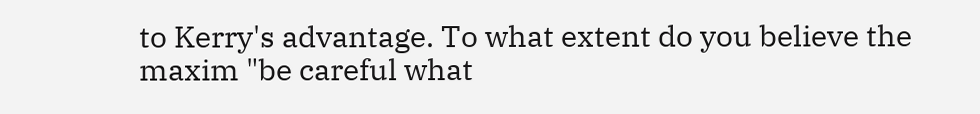to Kerry's advantage. To what extent do you believe the maxim "be careful what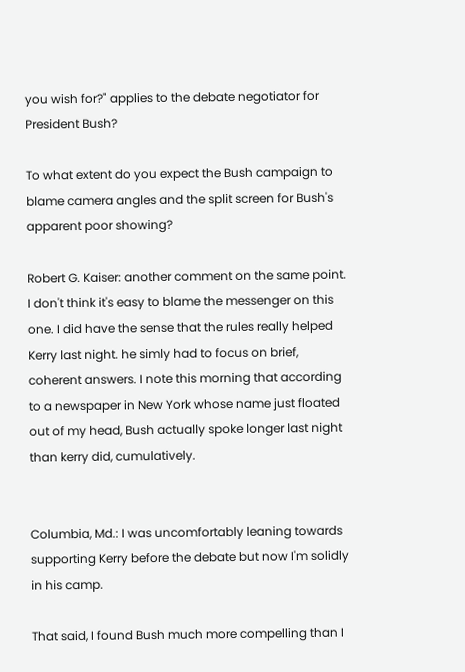you wish for?" applies to the debate negotiator for President Bush?

To what extent do you expect the Bush campaign to blame camera angles and the split screen for Bush's apparent poor showing?

Robert G. Kaiser: another comment on the same point. I don't think it's easy to blame the messenger on this one. I did have the sense that the rules really helped Kerry last night. he simly had to focus on brief, coherent answers. I note this morning that according to a newspaper in New York whose name just floated out of my head, Bush actually spoke longer last night than kerry did, cumulatively.


Columbia, Md.: I was uncomfortably leaning towards supporting Kerry before the debate but now I'm solidly in his camp.

That said, I found Bush much more compelling than I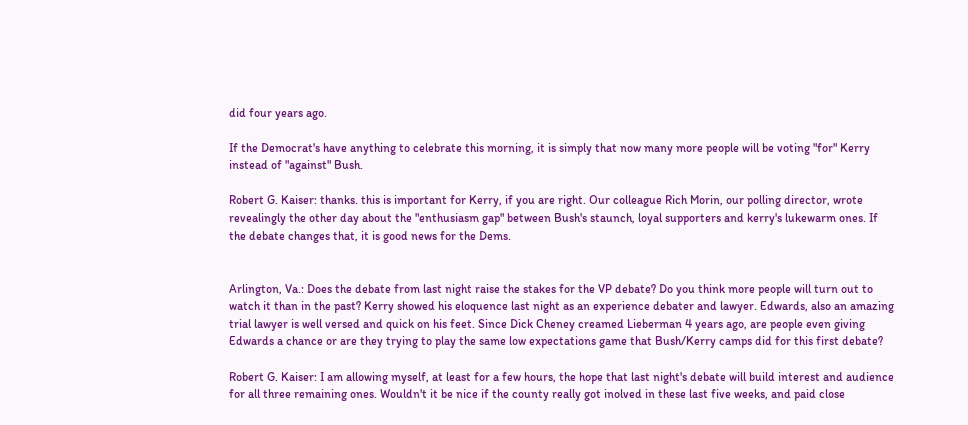did four years ago.

If the Democrat's have anything to celebrate this morning, it is simply that now many more people will be voting "for" Kerry instead of "against" Bush.

Robert G. Kaiser: thanks. this is important for Kerry, if you are right. Our colleague Rich Morin, our polling director, wrote revealingly the other day about the "enthusiasm gap" between Bush's staunch, loyal supporters and kerry's lukewarm ones. If the debate changes that, it is good news for the Dems.


Arlington, Va.: Does the debate from last night raise the stakes for the VP debate? Do you think more people will turn out to watch it than in the past? Kerry showed his eloquence last night as an experience debater and lawyer. Edwards, also an amazing trial lawyer is well versed and quick on his feet. Since Dick Cheney creamed Lieberman 4 years ago, are people even giving Edwards a chance or are they trying to play the same low expectations game that Bush/Kerry camps did for this first debate?

Robert G. Kaiser: I am allowing myself, at least for a few hours, the hope that last night's debate will build interest and audience for all three remaining ones. Wouldn't it be nice if the county really got inolved in these last five weeks, and paid close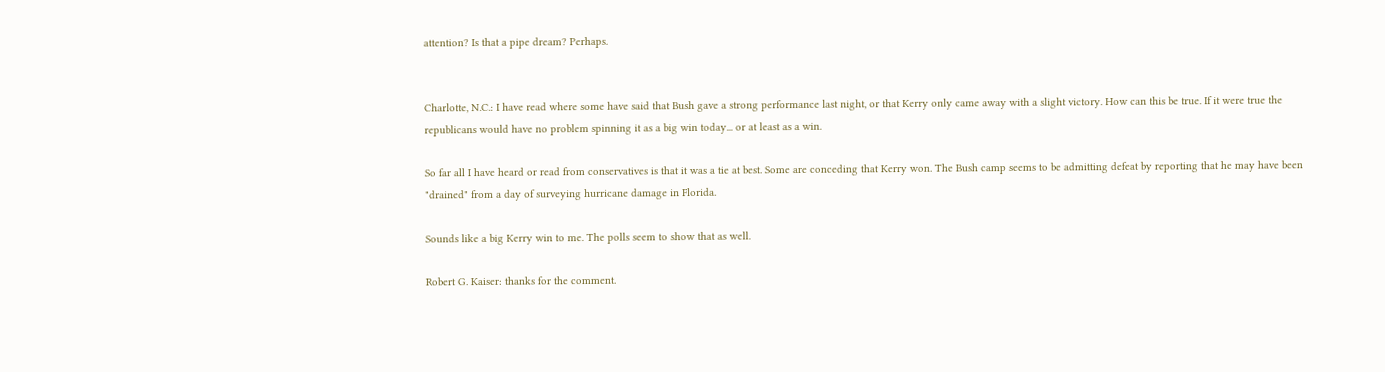attention? Is that a pipe dream? Perhaps.


Charlotte, N.C.: I have read where some have said that Bush gave a strong performance last night, or that Kerry only came away with a slight victory. How can this be true. If it were true the republicans would have no problem spinning it as a big win today... or at least as a win.

So far all I have heard or read from conservatives is that it was a tie at best. Some are conceding that Kerry won. The Bush camp seems to be admitting defeat by reporting that he may have been "drained" from a day of surveying hurricane damage in Florida.

Sounds like a big Kerry win to me. The polls seem to show that as well.

Robert G. Kaiser: thanks for the comment.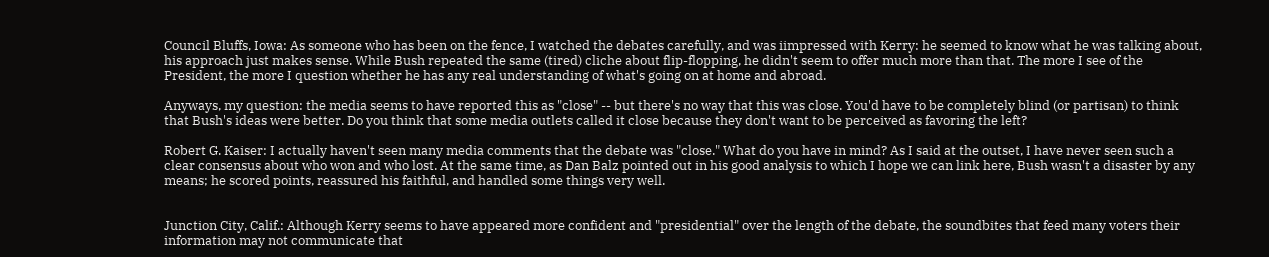Council Bluffs, Iowa: As someone who has been on the fence, I watched the debates carefully, and was iimpressed with Kerry: he seemed to know what he was talking about, his approach just makes sense. While Bush repeated the same (tired) cliche about flip-flopping, he didn't seem to offer much more than that. The more I see of the President, the more I question whether he has any real understanding of what's going on at home and abroad.

Anyways, my question: the media seems to have reported this as "close" -- but there's no way that this was close. You'd have to be completely blind (or partisan) to think that Bush's ideas were better. Do you think that some media outlets called it close because they don't want to be perceived as favoring the left?

Robert G. Kaiser: I actually haven't seen many media comments that the debate was "close." What do you have in mind? As I said at the outset, I have never seen such a clear consensus about who won and who lost. At the same time, as Dan Balz pointed out in his good analysis to which I hope we can link here, Bush wasn't a disaster by any means; he scored points, reassured his faithful, and handled some things very well.


Junction City, Calif.: Although Kerry seems to have appeared more confident and "presidential" over the length of the debate, the soundbites that feed many voters their information may not communicate that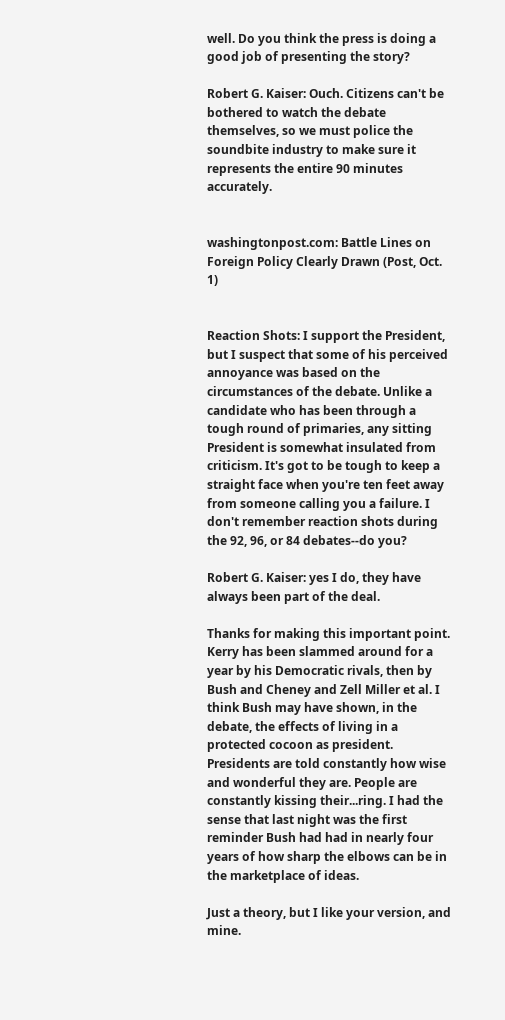well. Do you think the press is doing a good job of presenting the story?

Robert G. Kaiser: Ouch. Citizens can't be bothered to watch the debate themselves, so we must police the soundbite industry to make sure it represents the entire 90 minutes accurately.


washingtonpost.com: Battle Lines on Foreign Policy Clearly Drawn (Post, Oct. 1)


Reaction Shots: I support the President, but I suspect that some of his perceived annoyance was based on the circumstances of the debate. Unlike a candidate who has been through a tough round of primaries, any sitting President is somewhat insulated from criticism. It's got to be tough to keep a straight face when you're ten feet away from someone calling you a failure. I don't remember reaction shots during the 92, 96, or 84 debates--do you?

Robert G. Kaiser: yes I do, they have always been part of the deal.

Thanks for making this important point. Kerry has been slammed around for a year by his Democratic rivals, then by Bush and Cheney and Zell Miller et al. I think Bush may have shown, in the debate, the effects of living in a protected cocoon as president. Presidents are told constantly how wise and wonderful they are. People are constantly kissing their...ring. I had the sense that last night was the first reminder Bush had had in nearly four years of how sharp the elbows can be in the marketplace of ideas.

Just a theory, but I like your version, and mine.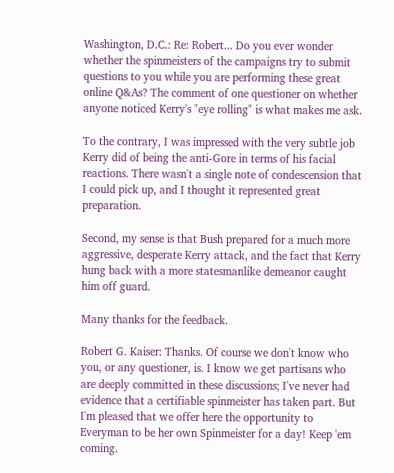Washington, D.C.: Re: Robert... Do you ever wonder whether the spinmeisters of the campaigns try to submit questions to you while you are performing these great online Q&As? The comment of one questioner on whether anyone noticed Kerry's "eye rolling" is what makes me ask.

To the contrary, I was impressed with the very subtle job Kerry did of being the anti-Gore in terms of his facial reactions. There wasn't a single note of condescension that I could pick up, and I thought it represented great preparation.

Second, my sense is that Bush prepared for a much more aggressive, desperate Kerry attack, and the fact that Kerry hung back with a more statesmanlike demeanor caught him off guard.

Many thanks for the feedback.

Robert G. Kaiser: Thanks. Of course we don't know who you, or any questioner, is. I know we get partisans who are deeply committed in these discussions; I've never had evidence that a certifiable spinmeister has taken part. But I'm pleased that we offer here the opportunity to Everyman to be her own Spinmeister for a day! Keep 'em coming.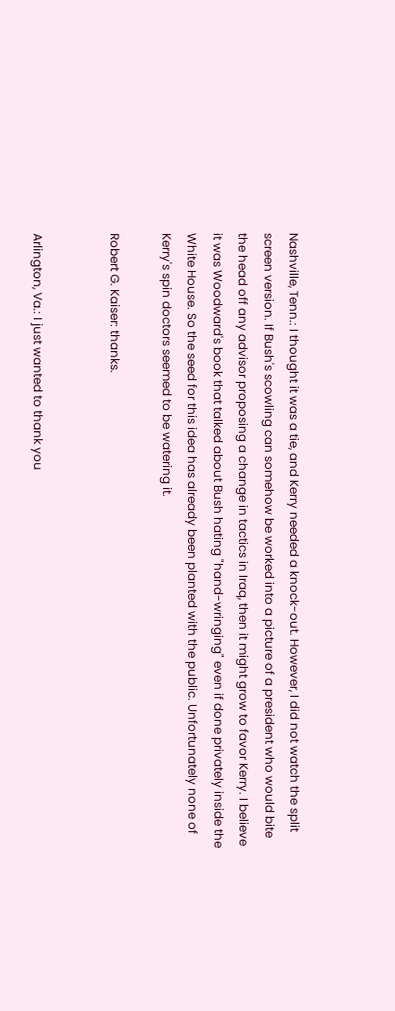Nashville, Tenn.: I thought it was a tie, and Kerry needed a knock-out. However, I did not watch the split screen version. If Bush's scowling can somehow be worked into a picture of a president who would bite the head off any advisor proposing a change in tactics in Iraq, then it might grow to favor Kerry. I believe it was Woodward's book that talked about Bush hating "hand-wringing" even if done privately inside the White House. So the seed for this idea has already been planted with the public. Unfortunately none of Kerry's spin doctors seemed to be watering it.

Robert G. Kaiser: thanks.


Arlington, Va.: I just wanted to thank you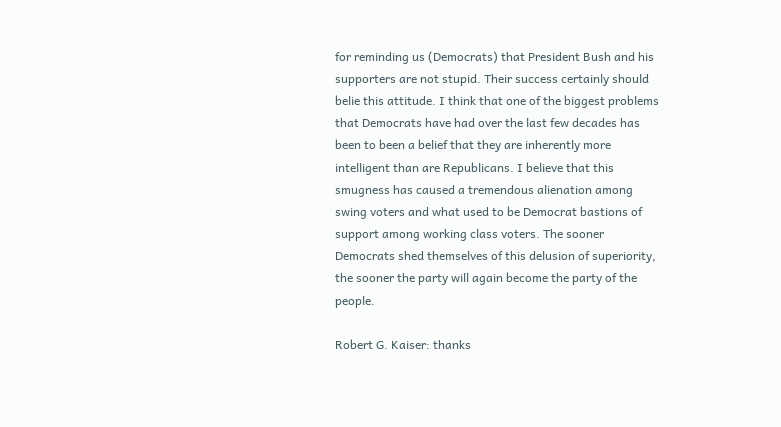for reminding us (Democrats) that President Bush and his supporters are not stupid. Their success certainly should belie this attitude. I think that one of the biggest problems that Democrats have had over the last few decades has been to been a belief that they are inherently more intelligent than are Republicans. I believe that this smugness has caused a tremendous alienation among swing voters and what used to be Democrat bastions of support among working class voters. The sooner Democrats shed themselves of this delusion of superiority, the sooner the party will again become the party of the people.

Robert G. Kaiser: thanks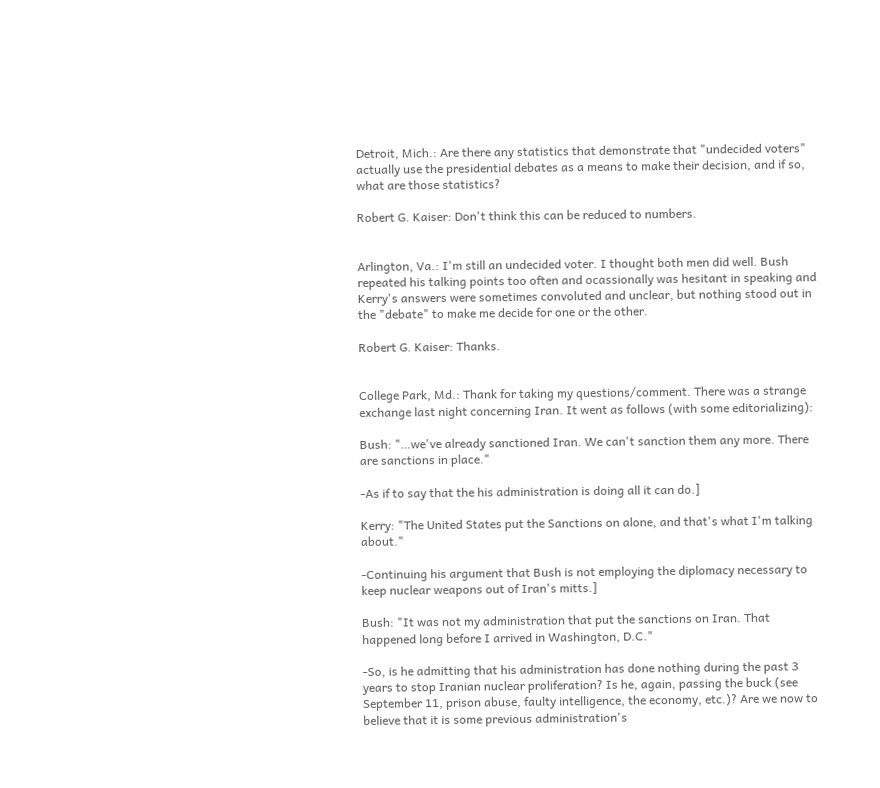Detroit, Mich.: Are there any statistics that demonstrate that "undecided voters" actually use the presidential debates as a means to make their decision, and if so, what are those statistics?

Robert G. Kaiser: Don't think this can be reduced to numbers.


Arlington, Va.: I'm still an undecided voter. I thought both men did well. Bush repeated his talking points too often and ocassionally was hesitant in speaking and Kerry's answers were sometimes convoluted and unclear, but nothing stood out in the "debate" to make me decide for one or the other.

Robert G. Kaiser: Thanks.


College Park, Md.: Thank for taking my questions/comment. There was a strange exchange last night concerning Iran. It went as follows (with some editorializing):

Bush: "…we've already sanctioned Iran. We can't sanction them any more. There are sanctions in place."

-As if to say that the his administration is doing all it can do.]

Kerry: "The United States put the Sanctions on alone, and that's what I'm talking about."

-Continuing his argument that Bush is not employing the diplomacy necessary to keep nuclear weapons out of Iran's mitts.]

Bush: "It was not my administration that put the sanctions on Iran. That happened long before I arrived in Washington, D.C."

-So, is he admitting that his administration has done nothing during the past 3 years to stop Iranian nuclear proliferation? Is he, again, passing the buck (see September 11, prison abuse, faulty intelligence, the economy, etc.)? Are we now to believe that it is some previous administration's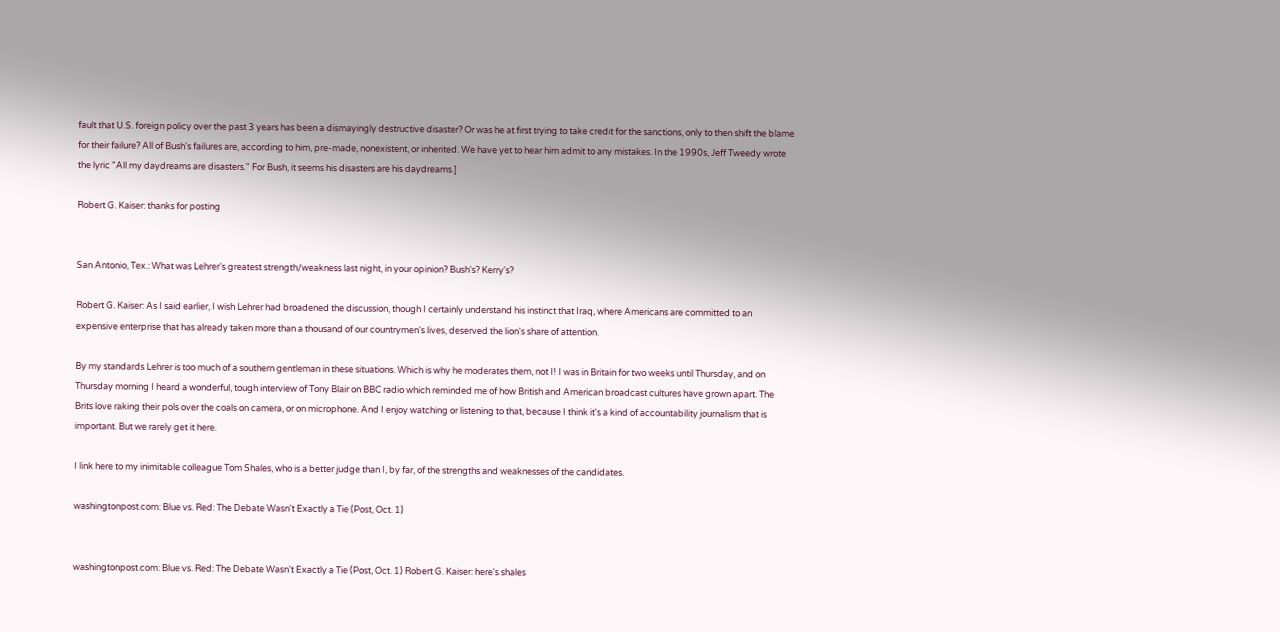fault that U.S. foreign policy over the past 3 years has been a dismayingly destructive disaster? Or was he at first trying to take credit for the sanctions, only to then shift the blame for their failure? All of Bush's failures are, according to him, pre-made, nonexistent, or inherited. We have yet to hear him admit to any mistakes. In the 1990s, Jeff Tweedy wrote the lyric "All my daydreams are disasters." For Bush, it seems his disasters are his daydreams.]

Robert G. Kaiser: thanks for posting


San Antonio, Tex.: What was Lehrer's greatest strength/weakness last night, in your opinion? Bush's? Kerry's?

Robert G. Kaiser: As I said earlier, I wish Lehrer had broadened the discussion, though I certainly understand his instinct that Iraq, where Americans are committed to an expensive enterprise that has already taken more than a thousand of our countrymen's lives, deserved the lion's share of attention.

By my standards Lehrer is too much of a southern gentleman in these situations. Which is why he moderates them, not I! I was in Britain for two weeks until Thursday, and on Thursday morning I heard a wonderful, tough interview of Tony Blair on BBC radio which reminded me of how British and American broadcast cultures have grown apart. The Brits love raking their pols over the coals on camera, or on microphone. And I enjoy watching or listening to that, because I think it's a kind of accountability journalism that is important. But we rarely get it here.

I link here to my inimitable colleague Tom Shales, who is a better judge than I, by far, of the strengths and weaknesses of the candidates.

washingtonpost.com: Blue vs. Red: The Debate Wasn't Exactly a Tie (Post, Oct. 1)


washingtonpost.com: Blue vs. Red: The Debate Wasn't Exactly a Tie (Post, Oct. 1) Robert G. Kaiser: here's shales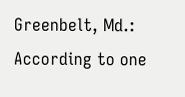Greenbelt, Md.: According to one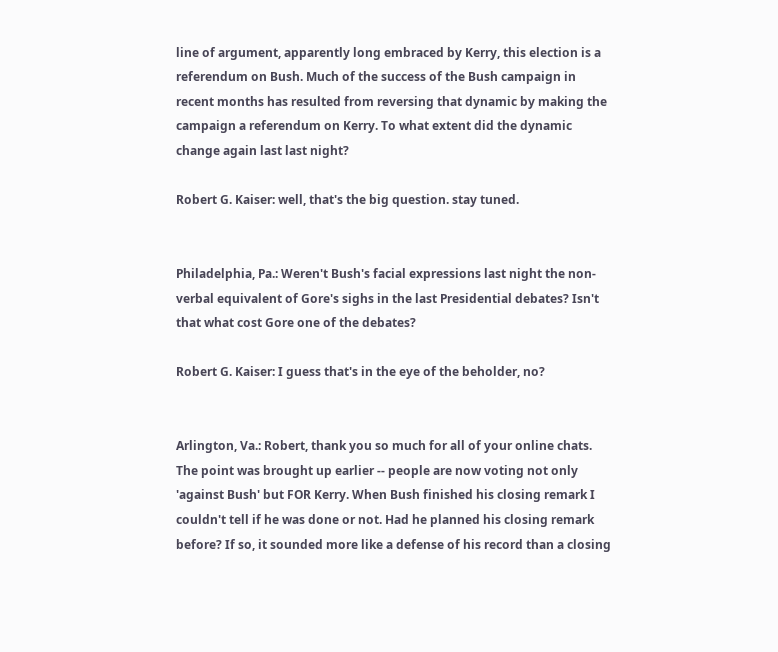line of argument, apparently long embraced by Kerry, this election is a referendum on Bush. Much of the success of the Bush campaign in recent months has resulted from reversing that dynamic by making the campaign a referendum on Kerry. To what extent did the dynamic change again last last night?

Robert G. Kaiser: well, that's the big question. stay tuned.


Philadelphia, Pa.: Weren't Bush's facial expressions last night the non-verbal equivalent of Gore's sighs in the last Presidential debates? Isn't that what cost Gore one of the debates?

Robert G. Kaiser: I guess that's in the eye of the beholder, no?


Arlington, Va.: Robert, thank you so much for all of your online chats. The point was brought up earlier -- people are now voting not only 'against Bush' but FOR Kerry. When Bush finished his closing remark I couldn't tell if he was done or not. Had he planned his closing remark before? If so, it sounded more like a defense of his record than a closing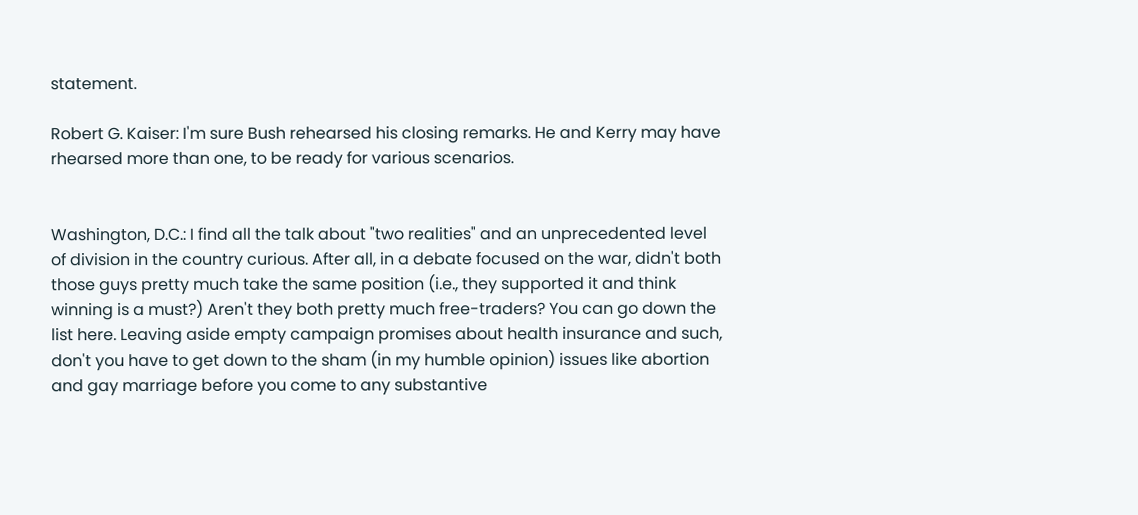statement.

Robert G. Kaiser: I'm sure Bush rehearsed his closing remarks. He and Kerry may have rhearsed more than one, to be ready for various scenarios.


Washington, D.C.: I find all the talk about "two realities" and an unprecedented level of division in the country curious. After all, in a debate focused on the war, didn't both those guys pretty much take the same position (i.e., they supported it and think winning is a must?) Aren't they both pretty much free-traders? You can go down the list here. Leaving aside empty campaign promises about health insurance and such, don't you have to get down to the sham (in my humble opinion) issues like abortion and gay marriage before you come to any substantive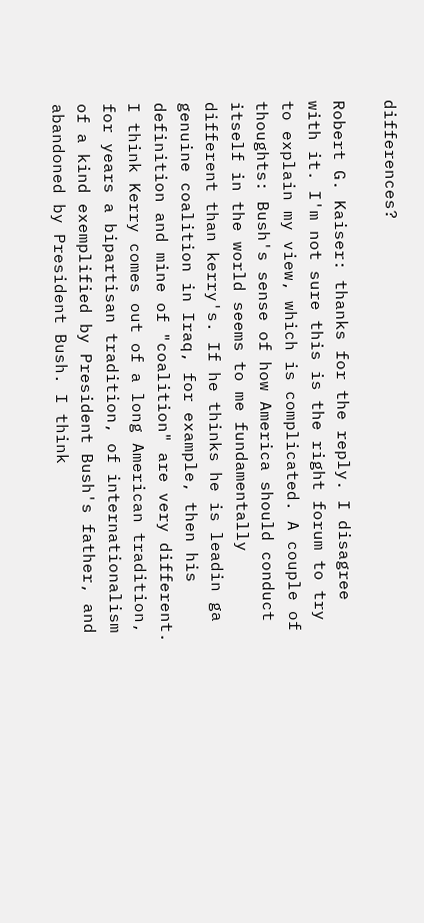differences?

Robert G. Kaiser: thanks for the reply. I disagree with it. I'm not sure this is the right forum to try to explain my view, which is complicated. A couple of thoughts: Bush's sense of how America should conduct itself in the world seems to me fundamentally different than kerry's. If he thinks he is leadin ga genuine coalition in Iraq, for example, then his definition and mine of "coalition" are very different. I think Kerry comes out of a long American tradition, for years a bipartisan tradition, of internationalism of a kind exemplified by President Bush's father, and abandoned by President Bush. I think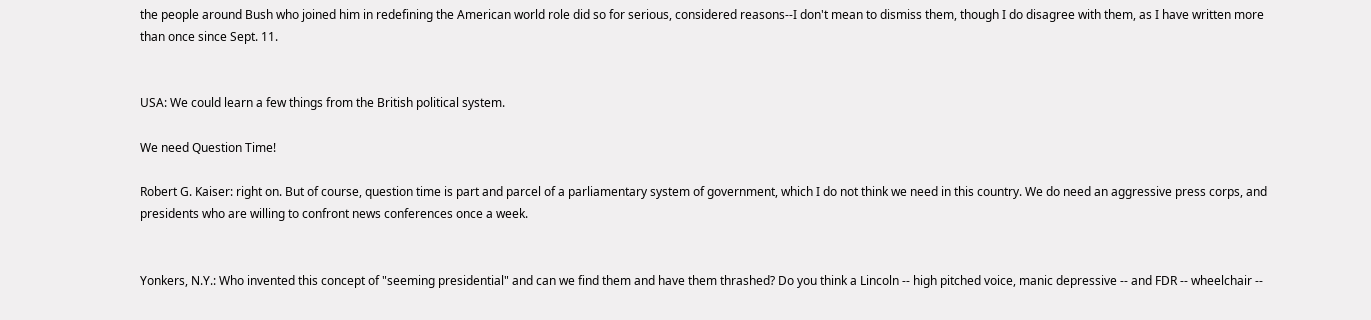the people around Bush who joined him in redefining the American world role did so for serious, considered reasons--I don't mean to dismiss them, though I do disagree with them, as I have written more than once since Sept. 11.


USA: We could learn a few things from the British political system.

We need Question Time!

Robert G. Kaiser: right on. But of course, question time is part and parcel of a parliamentary system of government, which I do not think we need in this country. We do need an aggressive press corps, and presidents who are willing to confront news conferences once a week.


Yonkers, N.Y.: Who invented this concept of "seeming presidential" and can we find them and have them thrashed? Do you think a Lincoln -- high pitched voice, manic depressive -- and FDR -- wheelchair --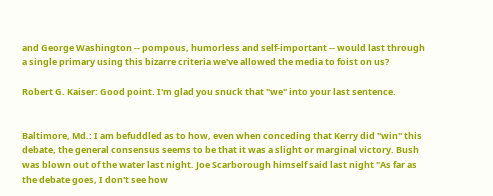and George Washington -- pompous, humorless and self-important -- would last through a single primary using this bizarre criteria we've allowed the media to foist on us?

Robert G. Kaiser: Good point. I'm glad you snuck that "we" into your last sentence.


Baltimore, Md.: I am befuddled as to how, even when conceding that Kerry did "win" this debate, the general consensus seems to be that it was a slight or marginal victory. Bush was blown out of the water last night. Joe Scarborough himself said last night "As far as the debate goes, I don't see how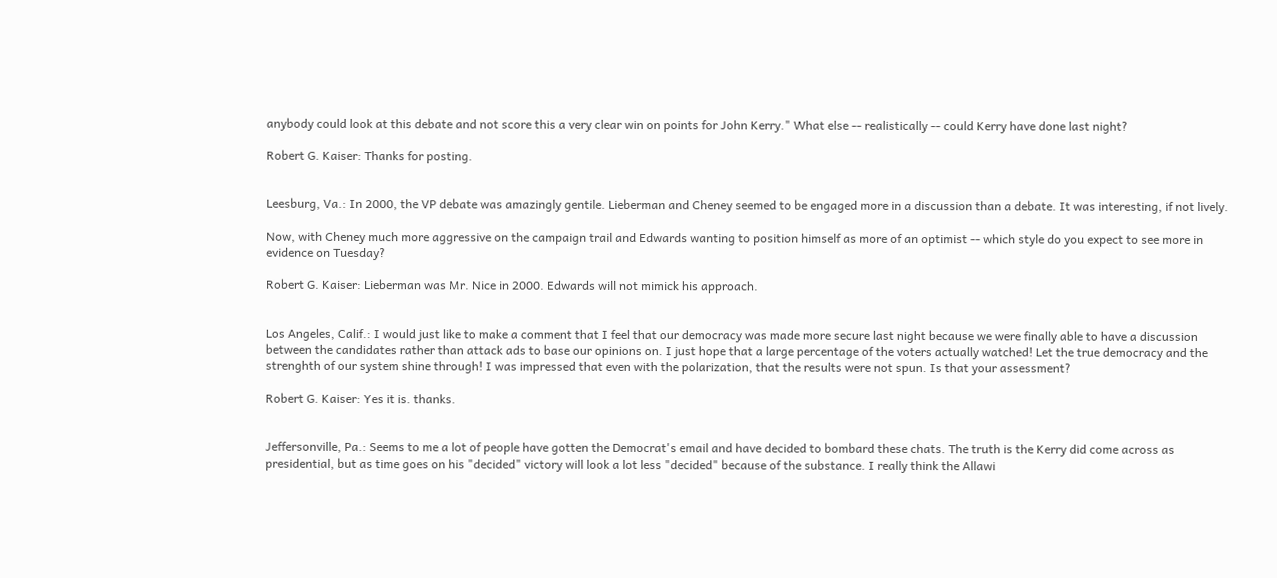anybody could look at this debate and not score this a very clear win on points for John Kerry." What else -- realistically -- could Kerry have done last night?

Robert G. Kaiser: Thanks for posting.


Leesburg, Va.: In 2000, the VP debate was amazingly gentile. Lieberman and Cheney seemed to be engaged more in a discussion than a debate. It was interesting, if not lively.

Now, with Cheney much more aggressive on the campaign trail and Edwards wanting to position himself as more of an optimist -- which style do you expect to see more in evidence on Tuesday?

Robert G. Kaiser: Lieberman was Mr. Nice in 2000. Edwards will not mimick his approach.


Los Angeles, Calif.: I would just like to make a comment that I feel that our democracy was made more secure last night because we were finally able to have a discussion between the candidates rather than attack ads to base our opinions on. I just hope that a large percentage of the voters actually watched! Let the true democracy and the strenghth of our system shine through! I was impressed that even with the polarization, that the results were not spun. Is that your assessment?

Robert G. Kaiser: Yes it is. thanks.


Jeffersonville, Pa.: Seems to me a lot of people have gotten the Democrat's email and have decided to bombard these chats. The truth is the Kerry did come across as presidential, but as time goes on his "decided" victory will look a lot less "decided" because of the substance. I really think the Allawi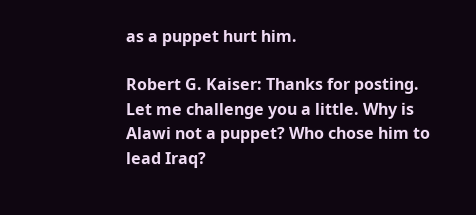as a puppet hurt him.

Robert G. Kaiser: Thanks for posting. Let me challenge you a little. Why is Alawi not a puppet? Who chose him to lead Iraq?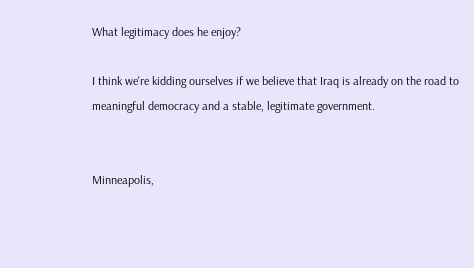What legitimacy does he enjoy?

I think we're kidding ourselves if we believe that Iraq is already on the road to meaningful democracy and a stable, legitimate government.


Minneapolis,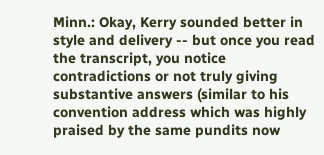Minn.: Okay, Kerry sounded better in style and delivery -- but once you read the transcript, you notice contradictions or not truly giving substantive answers (similar to his convention address which was highly praised by the same pundits now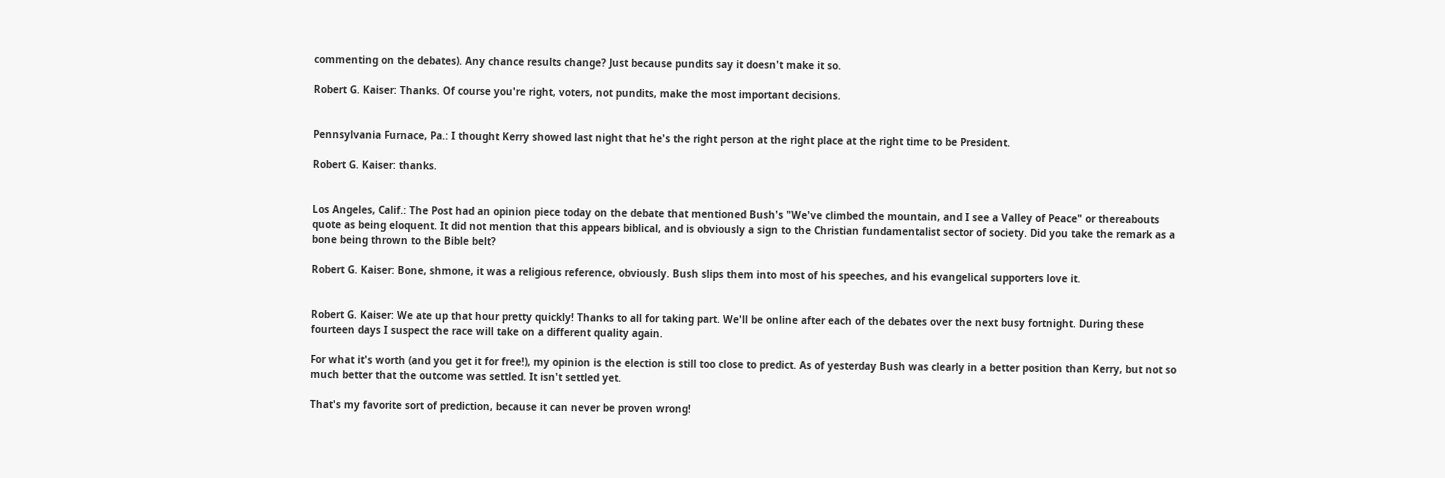commenting on the debates). Any chance results change? Just because pundits say it doesn't make it so.

Robert G. Kaiser: Thanks. Of course you're right, voters, not pundits, make the most important decisions.


Pennsylvania Furnace, Pa.: I thought Kerry showed last night that he's the right person at the right place at the right time to be President.

Robert G. Kaiser: thanks.


Los Angeles, Calif.: The Post had an opinion piece today on the debate that mentioned Bush's "We've climbed the mountain, and I see a Valley of Peace" or thereabouts quote as being eloquent. It did not mention that this appears biblical, and is obviously a sign to the Christian fundamentalist sector of society. Did you take the remark as a bone being thrown to the Bible belt?

Robert G. Kaiser: Bone, shmone, it was a religious reference, obviously. Bush slips them into most of his speeches, and his evangelical supporters love it.


Robert G. Kaiser: We ate up that hour pretty quickly! Thanks to all for taking part. We'll be online after each of the debates over the next busy fortnight. During these fourteen days I suspect the race will take on a different quality again.

For what it's worth (and you get it for free!), my opinion is the election is still too close to predict. As of yesterday Bush was clearly in a better position than Kerry, but not so much better that the outcome was settled. It isn't settled yet.

That's my favorite sort of prediction, because it can never be proven wrong!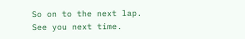So on to the next lap. See you next time.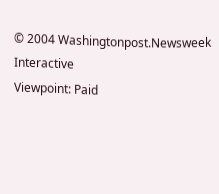© 2004 Washingtonpost.Newsweek Interactive
Viewpoint: Paid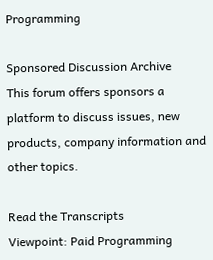Programming

Sponsored Discussion Archive
This forum offers sponsors a platform to discuss issues, new products, company information and other topics.

Read the Transcripts
Viewpoint: Paid Programming